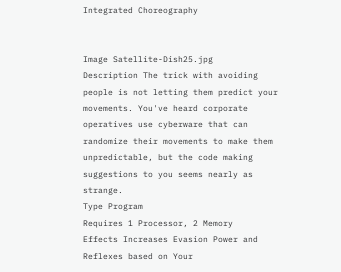Integrated Choreography


Image Satellite-Dish25.jpg
Description The trick with avoiding people is not letting them predict your movements. You've heard corporate operatives use cyberware that can randomize their movements to make them unpredictable, but the code making suggestions to you seems nearly as strange.
Type Program
Requires 1 Processor, 2 Memory
Effects Increases Evasion Power and Reflexes based on Your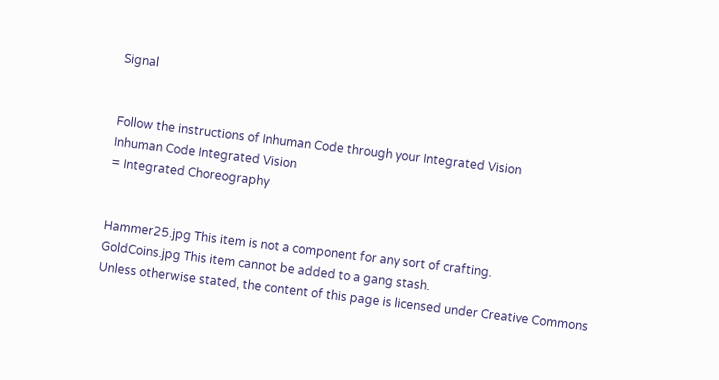Signal


Follow the instructions of Inhuman Code through your Integrated Vision
Inhuman Code Integrated Vision
= Integrated Choreography


Hammer25.jpg This item is not a component for any sort of crafting.
GoldCoins.jpg This item cannot be added to a gang stash.
Unless otherwise stated, the content of this page is licensed under Creative Commons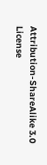Attribution-ShareAlike 3.0 License